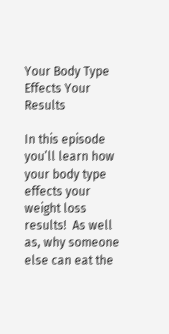Your Body Type Effects Your Results

In this episode you’ll learn how your body type effects your weight loss results!  As well as, why someone else can eat the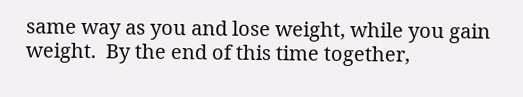same way as you and lose weight, while you gain weight.  By the end of this time together,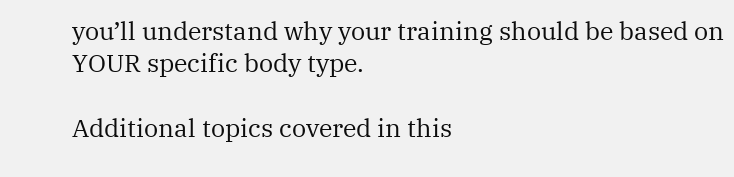you’ll understand why your training should be based on YOUR specific body type.

Additional topics covered in this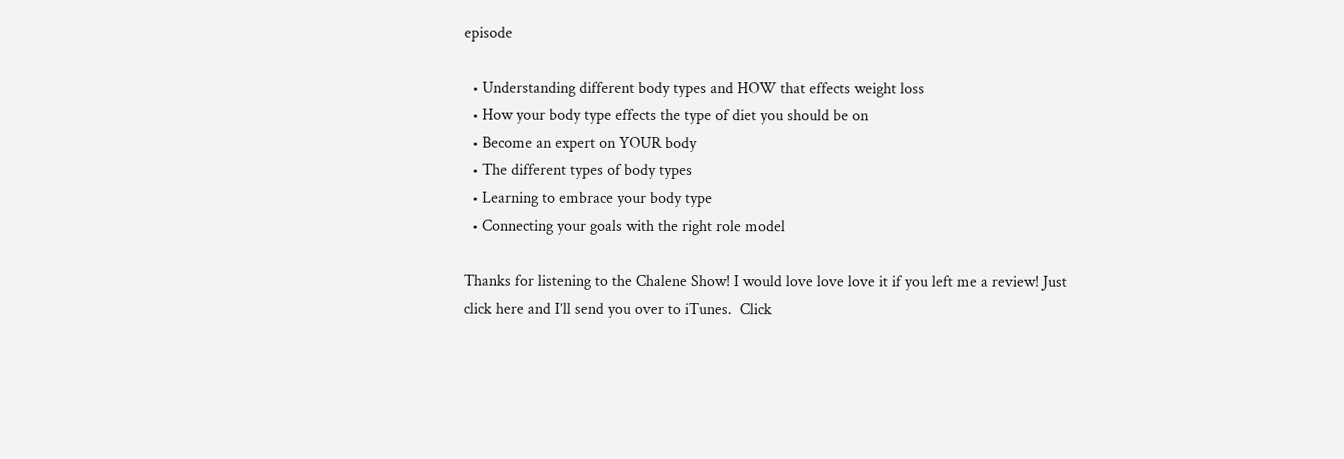episode

  • Understanding different body types and HOW that effects weight loss
  • How your body type effects the type of diet you should be on
  • Become an expert on YOUR body
  • The different types of body types
  • Learning to embrace your body type
  • Connecting your goals with the right role model

Thanks for listening to the Chalene Show! I would love love love it if you left me a review! Just click here and I’ll send you over to iTunes.  Click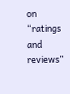on “ratings and reviews”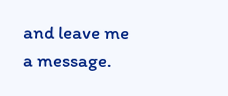and leave me a message.